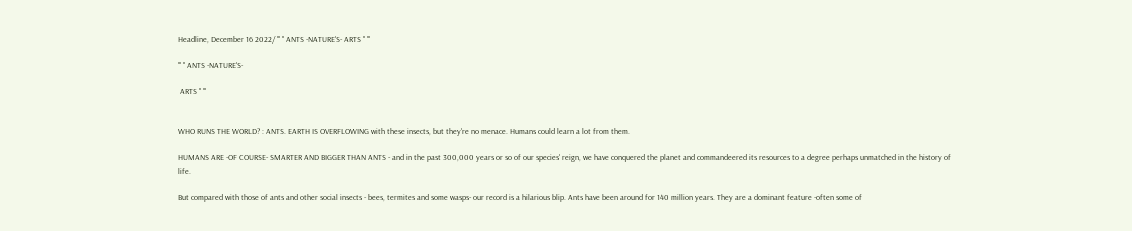Headline, December 16 2022/ ''' '' ANTS -NATURE'S- ARTS '' '''

''' '' ANTS -NATURE'S-

 ARTS '' '''


WHO RUNS THE WORLD? : ANTS. EARTH IS OVERFLOWING with these insects, but they're no menace. Humans could learn a lot from them.

HUMANS ARE -OF COURSE- SMARTER AND BIGGER THAN ANTS - and in the past 300,000 years or so of our species' reign, we have conquered the planet and commandeered its resources to a degree perhaps unmatched in the history of life.

But compared with those of ants and other social insects - bees, termites and some wasps- our record is a hilarious blip. Ants have been around for 140 million years. They are a dominant feature -often some of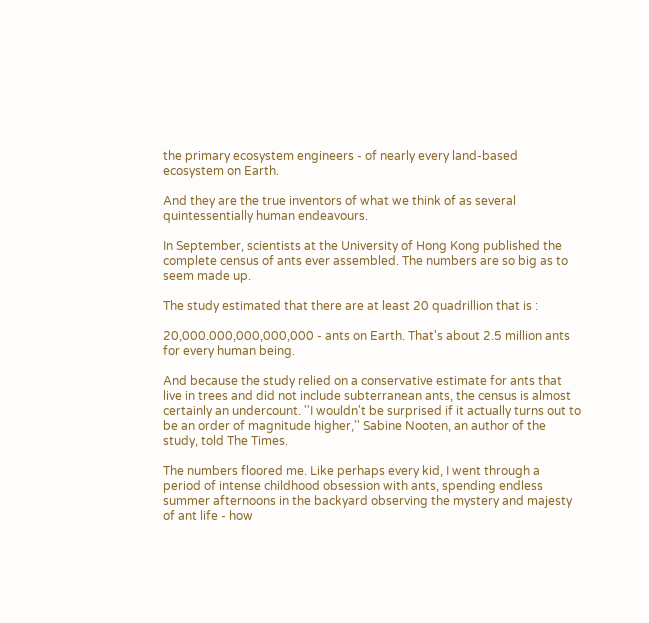the primary ecosystem engineers - of nearly every land-based ecosystem on Earth.

And they are the true inventors of what we think of as several quintessentially human endeavours.

In September, scientists at the University of Hong Kong published the complete census of ants ever assembled. The numbers are so big as to seem made up.

The study estimated that there are at least 20 quadrillion that is :

20,000.000,000,000,000 - ants on Earth. That's about 2.5 million ants for every human being.

And because the study relied on a conservative estimate for ants that live in trees and did not include subterranean ants, the census is almost certainly an undercount. ''I wouldn't be surprised if it actually turns out to be an order of magnitude higher,'' Sabine Nooten, an author of the study, told The Times.

The numbers floored me. Like perhaps every kid, I went through a  period of intense childhood obsession with ants, spending endless summer afternoons in the backyard observing the mystery and majesty of ant life - how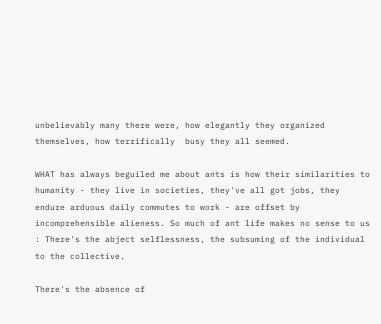unbelievably many there were, how elegantly they organized themselves, how terrifically  busy they all seemed.

WHAT has always beguiled me about ants is how their similarities to humanity - they live in societies, they've all got jobs, they endure arduous daily commutes to work - are offset by incomprehensible alieness. So much of ant life makes no sense to us : There's the abject selflessness, the subsuming of the individual to the collective.

There's the absence of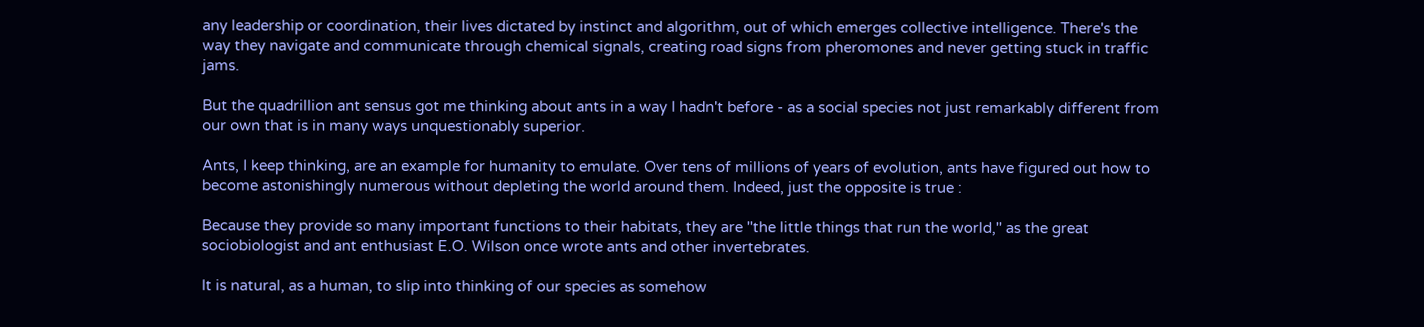any leadership or coordination, their lives dictated by instinct and algorithm, out of which emerges collective intelligence. There's the way they navigate and communicate through chemical signals, creating road signs from pheromones and never getting stuck in traffic jams.

But the quadrillion ant sensus got me thinking about ants in a way I hadn't before - as a social species not just remarkably different from our own that is in many ways unquestionably superior.

Ants, I keep thinking, are an example for humanity to emulate. Over tens of millions of years of evolution, ants have figured out how to become astonishingly numerous without depleting the world around them. Indeed, just the opposite is true :

Because they provide so many important functions to their habitats, they are ''the little things that run the world,'' as the great sociobiologist and ant enthusiast E.O. Wilson once wrote ants and other invertebrates.

It is natural, as a human, to slip into thinking of our species as somehow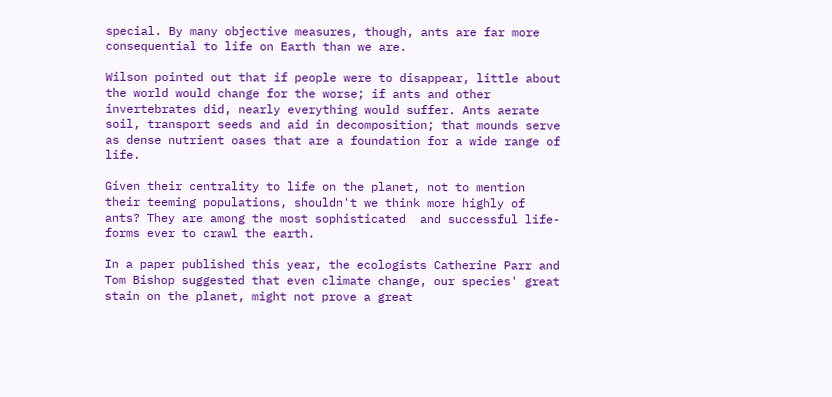special. By many objective measures, though, ants are far more consequential to life on Earth than we are.

Wilson pointed out that if people were to disappear, little about the world would change for the worse; if ants and other invertebrates did, nearly everything would suffer. Ants aerate soil, transport seeds and aid in decomposition; that mounds serve as dense nutrient oases that are a foundation for a wide range of life.

Given their centrality to life on the planet, not to mention their teeming populations, shouldn't we think more highly of ants? They are among the most sophisticated  and successful life-forms ever to crawl the earth.

In a paper published this year, the ecologists Catherine Parr and Tom Bishop suggested that even climate change, our species' great stain on the planet, might not prove a great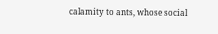calamity to ants, whose social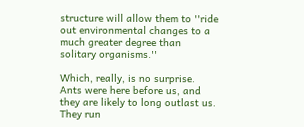structure will allow them to ''ride out environmental changes to a much greater degree than solitary organisms.''

Which, really, is no surprise. Ants were here before us, and they are likely to long outlast us. They run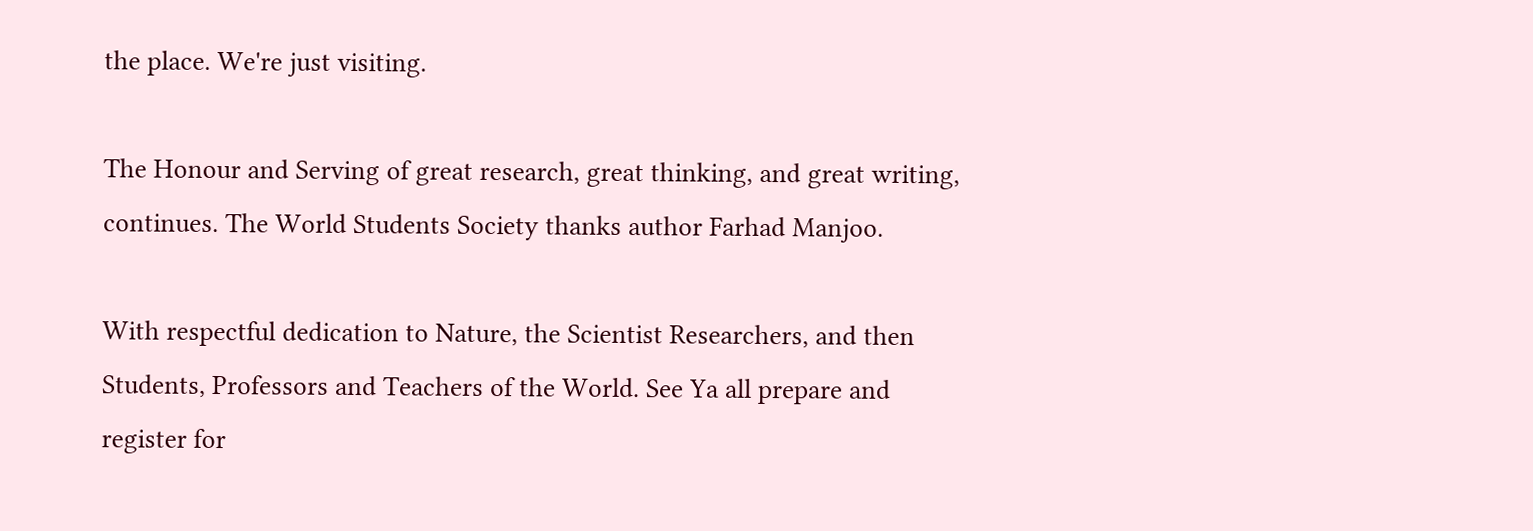the place. We're just visiting.

The Honour and Serving of great research, great thinking, and great writing, continues. The World Students Society thanks author Farhad Manjoo.

With respectful dedication to Nature, the Scientist Researchers, and then Students, Professors and Teachers of the World. See Ya all prepare and register for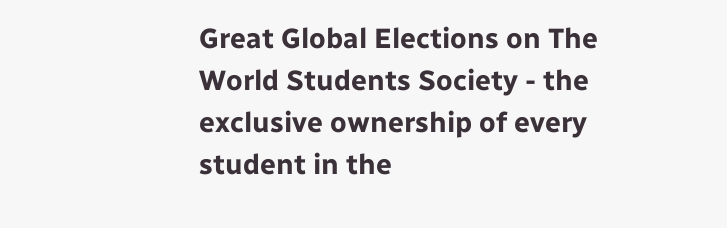Great Global Elections on The World Students Society - the exclusive ownership of every student in the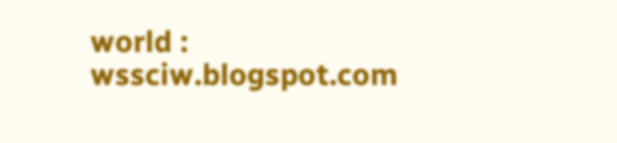world : wssciw.blogspot.com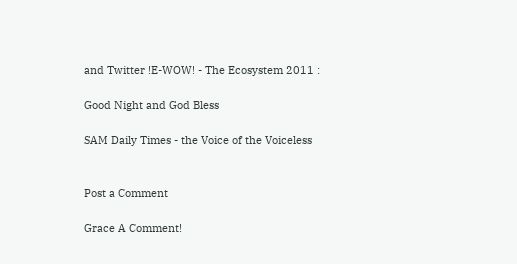and Twitter !E-WOW! - The Ecosystem 2011 :

Good Night and God Bless

SAM Daily Times - the Voice of the Voiceless


Post a Comment

Grace A Comment!